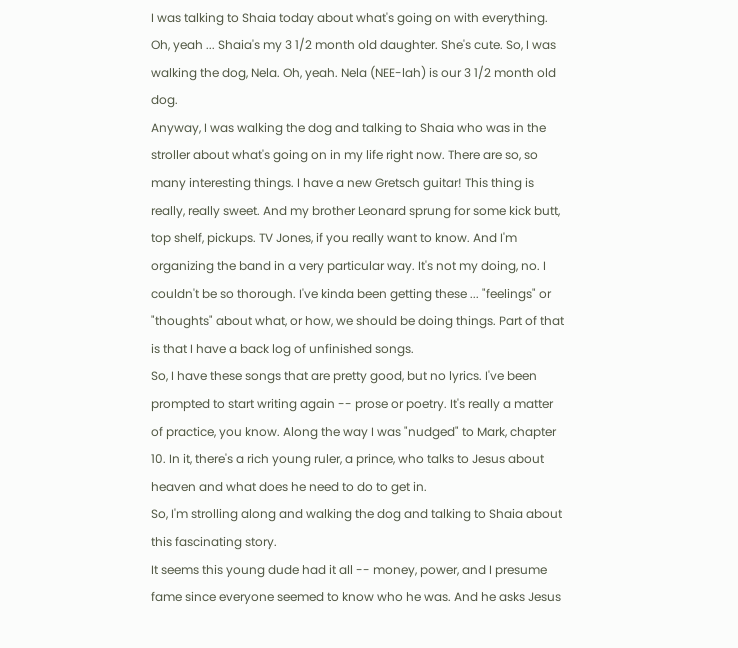I was talking to Shaia today about what's going on with everything. Oh, yeah ... Shaia's my 3 1/2 month old daughter. She's cute. So, I was walking the dog, Nela. Oh, yeah. Nela (NEE-lah) is our 3 1/2 month old dog.
Anyway, I was walking the dog and talking to Shaia who was in the stroller about what's going on in my life right now. There are so, so many interesting things. I have a new Gretsch guitar! This thing is really, really sweet. And my brother Leonard sprung for some kick butt, top shelf, pickups. TV Jones, if you really want to know. And I'm organizing the band in a very particular way. It's not my doing, no. I couldn't be so thorough. I've kinda been getting these ... "feelings" or "thoughts" about what, or how, we should be doing things. Part of that is that I have a back log of unfinished songs.
So, I have these songs that are pretty good, but no lyrics. I've been prompted to start writing again -- prose or poetry. It's really a matter of practice, you know. Along the way I was "nudged" to Mark, chapter 10. In it, there's a rich young ruler, a prince, who talks to Jesus about heaven and what does he need to do to get in.
So, I'm strolling along and walking the dog and talking to Shaia about this fascinating story.
It seems this young dude had it all -- money, power, and I presume fame since everyone seemed to know who he was. And he asks Jesus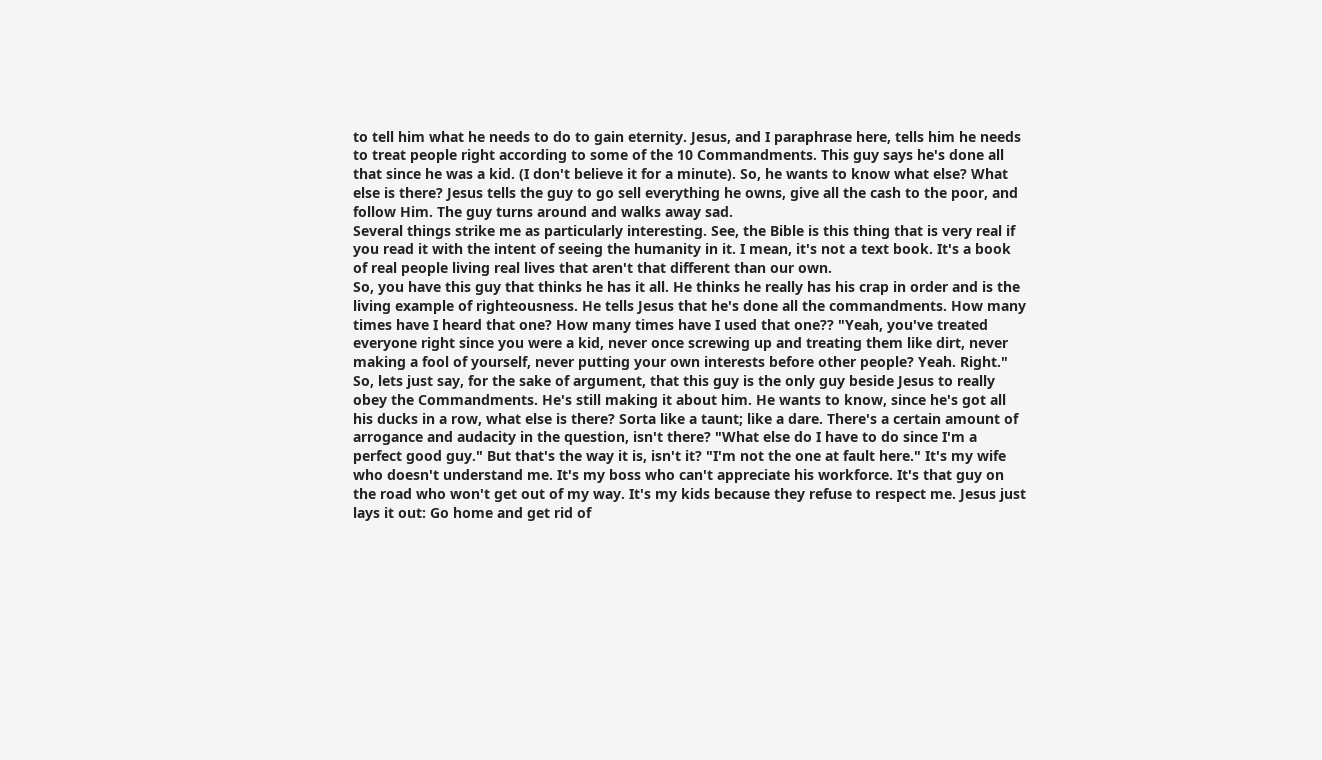to tell him what he needs to do to gain eternity. Jesus, and I paraphrase here, tells him he needs to treat people right according to some of the 10 Commandments. This guy says he's done all that since he was a kid. (I don't believe it for a minute). So, he wants to know what else? What else is there? Jesus tells the guy to go sell everything he owns, give all the cash to the poor, and follow Him. The guy turns around and walks away sad.
Several things strike me as particularly interesting. See, the Bible is this thing that is very real if you read it with the intent of seeing the humanity in it. I mean, it's not a text book. It's a book of real people living real lives that aren't that different than our own.
So, you have this guy that thinks he has it all. He thinks he really has his crap in order and is the living example of righteousness. He tells Jesus that he's done all the commandments. How many times have I heard that one? How many times have I used that one?? "Yeah, you've treated everyone right since you were a kid, never once screwing up and treating them like dirt, never making a fool of yourself, never putting your own interests before other people? Yeah. Right." So, lets just say, for the sake of argument, that this guy is the only guy beside Jesus to really obey the Commandments. He's still making it about him. He wants to know, since he's got all his ducks in a row, what else is there? Sorta like a taunt; like a dare. There's a certain amount of arrogance and audacity in the question, isn't there? "What else do I have to do since I'm a perfect good guy." But that's the way it is, isn't it? "I'm not the one at fault here." It's my wife who doesn't understand me. It's my boss who can't appreciate his workforce. It's that guy on the road who won't get out of my way. It's my kids because they refuse to respect me. Jesus just lays it out: Go home and get rid of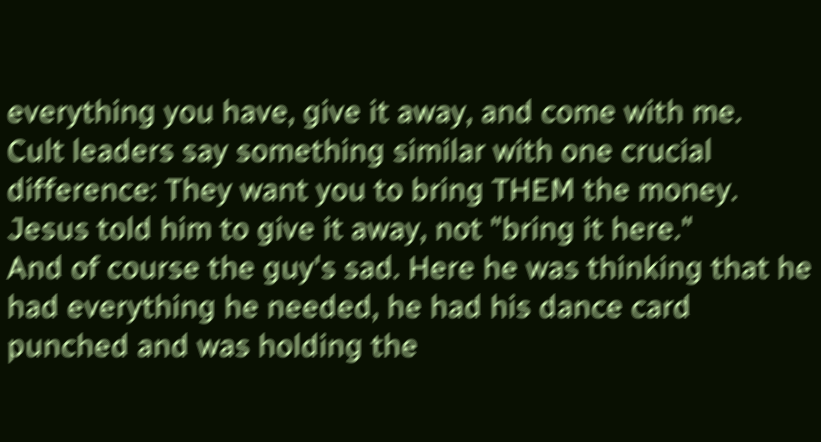everything you have, give it away, and come with me.
Cult leaders say something similar with one crucial difference: They want you to bring THEM the money. Jesus told him to give it away, not "bring it here."
And of course the guy's sad. Here he was thinking that he had everything he needed, he had his dance card punched and was holding the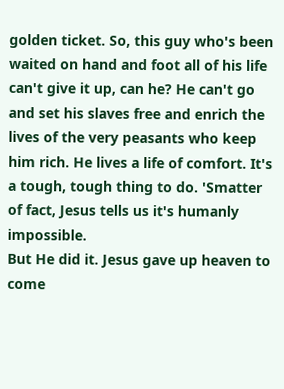golden ticket. So, this guy who's been waited on hand and foot all of his life can't give it up, can he? He can't go and set his slaves free and enrich the lives of the very peasants who keep him rich. He lives a life of comfort. It's a tough, tough thing to do. 'Smatter of fact, Jesus tells us it's humanly impossible.
But He did it. Jesus gave up heaven to come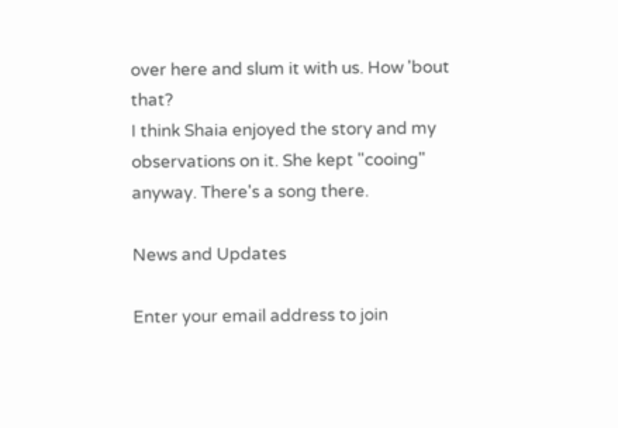over here and slum it with us. How 'bout that?
I think Shaia enjoyed the story and my observations on it. She kept "cooing" anyway. There's a song there.

News and Updates

Enter your email address to join